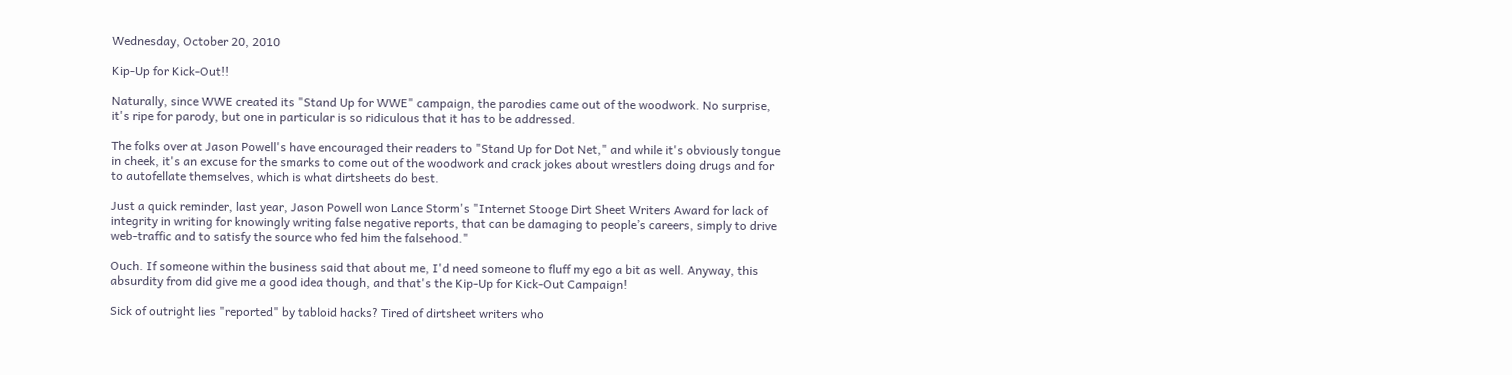Wednesday, October 20, 2010

Kip-Up for Kick-Out!!

Naturally, since WWE created its "Stand Up for WWE" campaign, the parodies came out of the woodwork. No surprise, it's ripe for parody, but one in particular is so ridiculous that it has to be addressed.

The folks over at Jason Powell's have encouraged their readers to "Stand Up for Dot Net," and while it's obviously tongue in cheek, it's an excuse for the smarks to come out of the woodwork and crack jokes about wrestlers doing drugs and for to autofellate themselves, which is what dirtsheets do best.

Just a quick reminder, last year, Jason Powell won Lance Storm's "Internet Stooge Dirt Sheet Writers Award for lack of integrity in writing for knowingly writing false negative reports, that can be damaging to people’s careers, simply to drive web-traffic and to satisfy the source who fed him the falsehood."

Ouch. If someone within the business said that about me, I'd need someone to fluff my ego a bit as well. Anyway, this absurdity from did give me a good idea though, and that's the Kip-Up for Kick-Out Campaign!

Sick of outright lies "reported" by tabloid hacks? Tired of dirtsheet writers who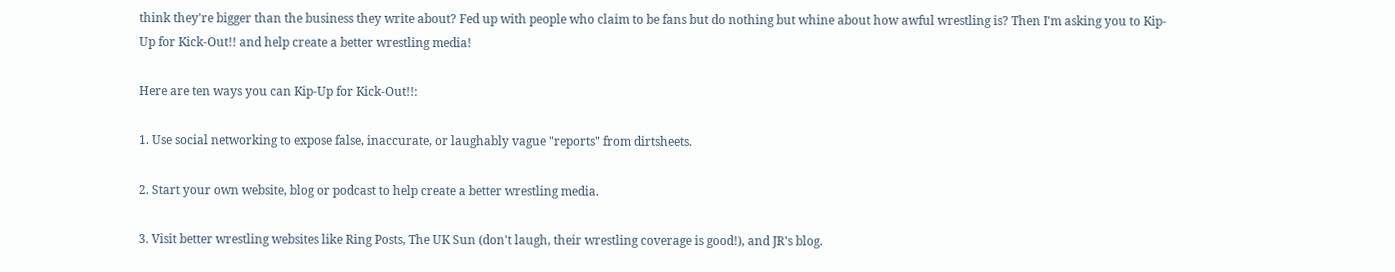think they're bigger than the business they write about? Fed up with people who claim to be fans but do nothing but whine about how awful wrestling is? Then I'm asking you to Kip-Up for Kick-Out!! and help create a better wrestling media!

Here are ten ways you can Kip-Up for Kick-Out!!:

1. Use social networking to expose false, inaccurate, or laughably vague "reports" from dirtsheets.

2. Start your own website, blog or podcast to help create a better wrestling media.

3. Visit better wrestling websites like Ring Posts, The UK Sun (don't laugh, their wrestling coverage is good!), and JR's blog.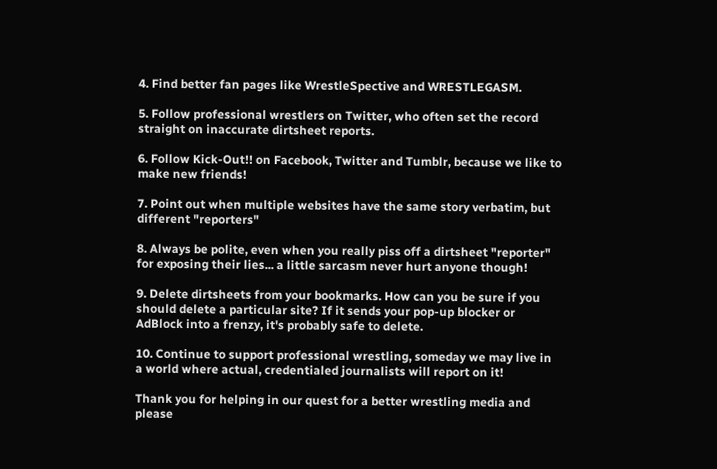4. Find better fan pages like WrestleSpective and WRESTLEGASM.

5. Follow professional wrestlers on Twitter, who often set the record straight on inaccurate dirtsheet reports.

6. Follow Kick-Out!! on Facebook, Twitter and Tumblr, because we like to make new friends!

7. Point out when multiple websites have the same story verbatim, but different "reporters"

8. Always be polite, even when you really piss off a dirtsheet "reporter" for exposing their lies... a little sarcasm never hurt anyone though!

9. Delete dirtsheets from your bookmarks. How can you be sure if you should delete a particular site? If it sends your pop-up blocker or AdBlock into a frenzy, it's probably safe to delete.

10. Continue to support professional wrestling, someday we may live in a world where actual, credentialed journalists will report on it!

Thank you for helping in our quest for a better wrestling media and please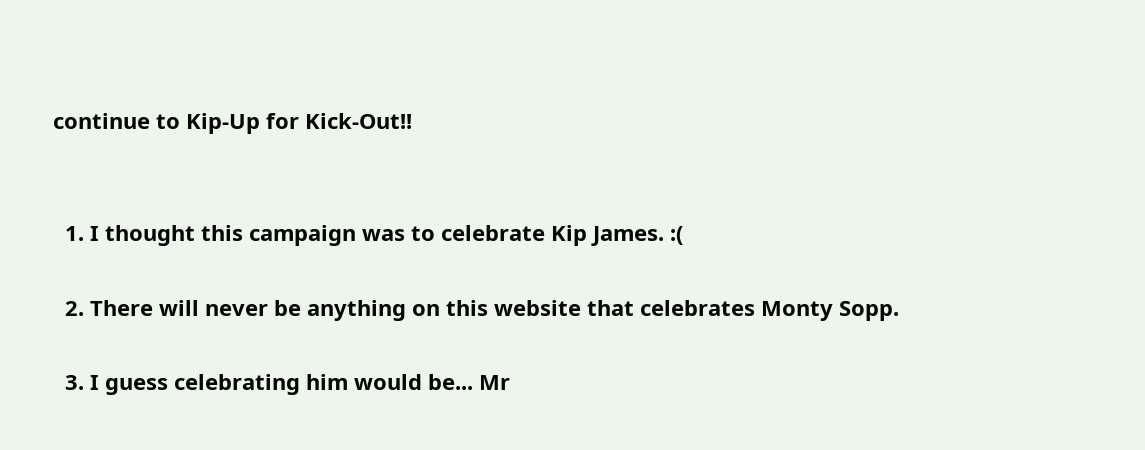continue to Kip-Up for Kick-Out!!


  1. I thought this campaign was to celebrate Kip James. :(

  2. There will never be anything on this website that celebrates Monty Sopp.

  3. I guess celebrating him would be... Mr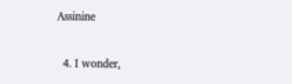Assinine

  4. I wonder,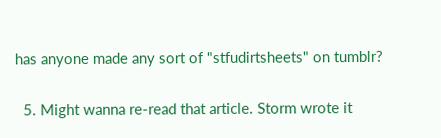has anyone made any sort of "stfudirtsheets" on tumblr?

  5. Might wanna re-read that article. Storm wrote it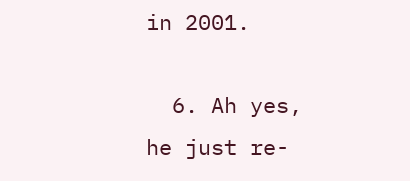in 2001.

  6. Ah yes, he just re-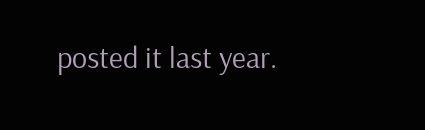posted it last year.